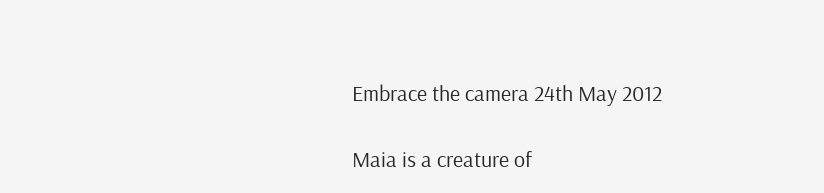Embrace the camera 24th May 2012

Maia is a creature of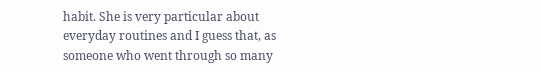habit. She is very particular about everyday routines and I guess that, as someone who went through so many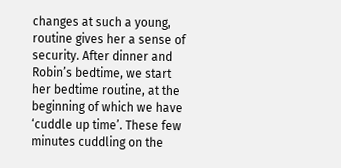changes at such a young, routine gives her a sense of security. After dinner and Robin’s bedtime, we start her bedtime routine, at the beginning of which we have ‘cuddle up time’. These few minutes cuddling on the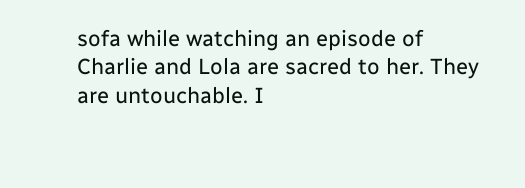sofa while watching an episode of Charlie and Lola are sacred to her. They are untouchable. I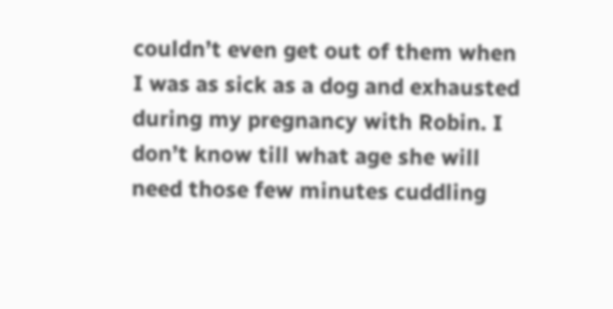couldn’t even get out of them when I was as sick as a dog and exhausted during my pregnancy with Robin. I don’t know till what age she will need those few minutes cuddling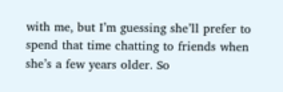with me, but I’m guessing she’ll prefer to spend that time chatting to friends when she’s a few years older. So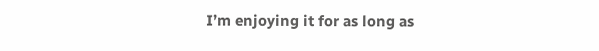I’m enjoying it for as long as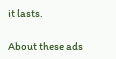it lasts.

About these ads